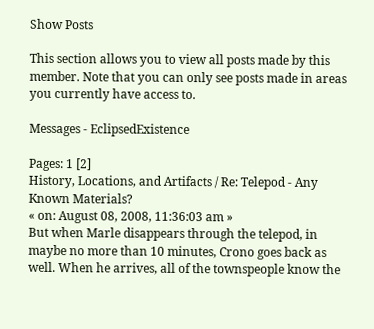Show Posts

This section allows you to view all posts made by this member. Note that you can only see posts made in areas you currently have access to.

Messages - EclipsedExistence

Pages: 1 [2]
History, Locations, and Artifacts / Re: Telepod - Any Known Materials?
« on: August 08, 2008, 11:36:03 am »
But when Marle disappears through the telepod, in maybe no more than 10 minutes, Crono goes back as well. When he arrives, all of the townspeople know the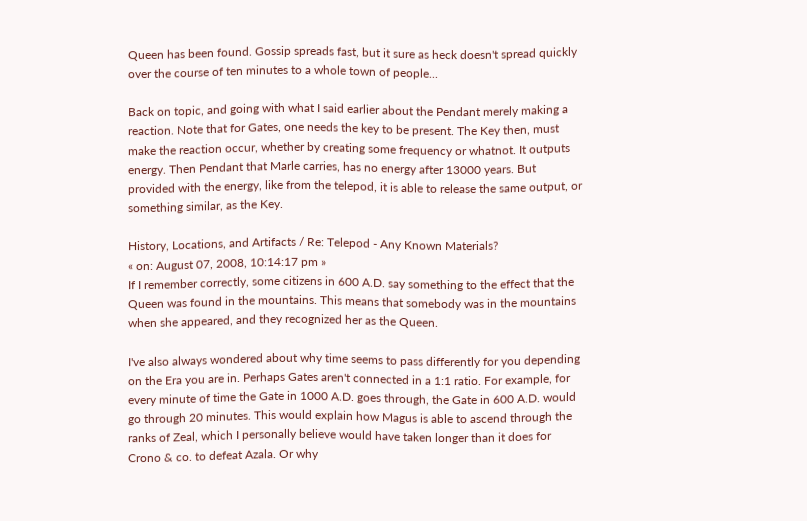Queen has been found. Gossip spreads fast, but it sure as heck doesn't spread quickly over the course of ten minutes to a whole town of people...

Back on topic, and going with what I said earlier about the Pendant merely making a reaction. Note that for Gates, one needs the key to be present. The Key then, must make the reaction occur, whether by creating some frequency or whatnot. It outputs energy. Then Pendant that Marle carries, has no energy after 13000 years. But provided with the energy, like from the telepod, it is able to release the same output, or something similar, as the Key.

History, Locations, and Artifacts / Re: Telepod - Any Known Materials?
« on: August 07, 2008, 10:14:17 pm »
If I remember correctly, some citizens in 600 A.D. say something to the effect that the Queen was found in the mountains. This means that somebody was in the mountains when she appeared, and they recognized her as the Queen.

I've also always wondered about why time seems to pass differently for you depending on the Era you are in. Perhaps Gates aren't connected in a 1:1 ratio. For example, for every minute of time the Gate in 1000 A.D. goes through, the Gate in 600 A.D. would go through 20 minutes. This would explain how Magus is able to ascend through the ranks of Zeal, which I personally believe would have taken longer than it does for Crono & co. to defeat Azala. Or why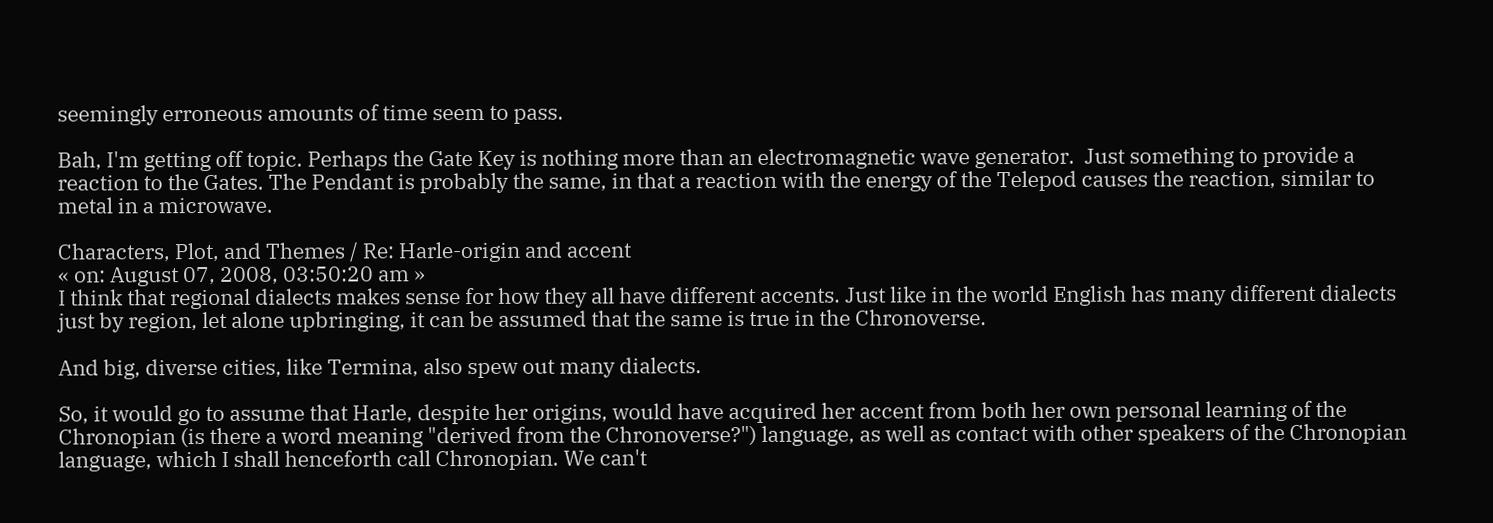seemingly erroneous amounts of time seem to pass.

Bah, I'm getting off topic. Perhaps the Gate Key is nothing more than an electromagnetic wave generator.  Just something to provide a reaction to the Gates. The Pendant is probably the same, in that a reaction with the energy of the Telepod causes the reaction, similar to metal in a microwave.

Characters, Plot, and Themes / Re: Harle-origin and accent
« on: August 07, 2008, 03:50:20 am »
I think that regional dialects makes sense for how they all have different accents. Just like in the world English has many different dialects just by region, let alone upbringing, it can be assumed that the same is true in the Chronoverse.

And big, diverse cities, like Termina, also spew out many dialects.

So, it would go to assume that Harle, despite her origins, would have acquired her accent from both her own personal learning of the Chronopian (is there a word meaning "derived from the Chronoverse?") language, as well as contact with other speakers of the Chronopian language, which I shall henceforth call Chronopian. We can't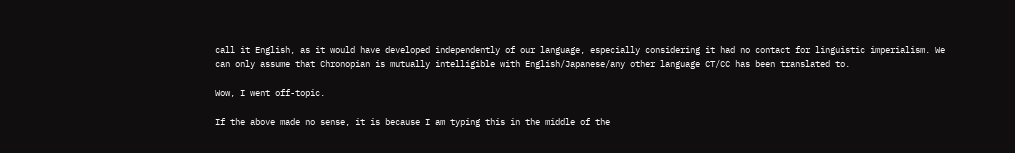call it English, as it would have developed independently of our language, especially considering it had no contact for linguistic imperialism. We can only assume that Chronopian is mutually intelligible with English/Japanese/any other language CT/CC has been translated to.

Wow, I went off-topic.

If the above made no sense, it is because I am typing this in the middle of the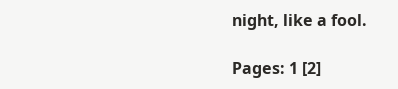night, like a fool.

Pages: 1 [2]